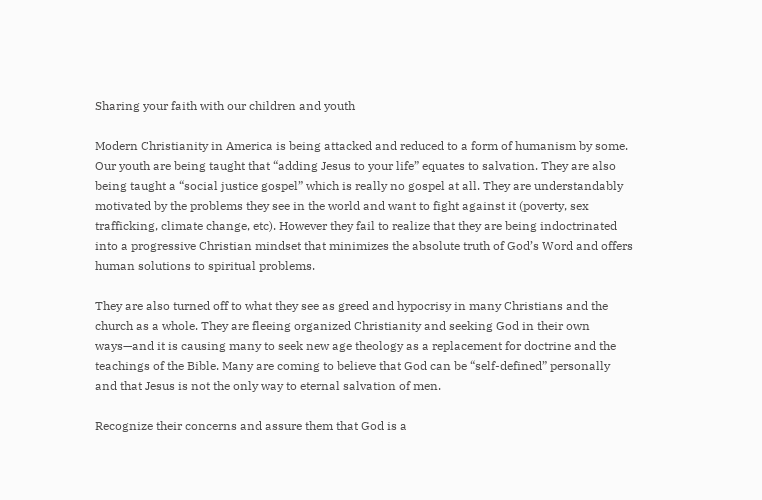Sharing your faith with our children and youth

Modern Christianity in America is being attacked and reduced to a form of humanism by some. Our youth are being taught that “adding Jesus to your life” equates to salvation. They are also being taught a “social justice gospel” which is really no gospel at all. They are understandably motivated by the problems they see in the world and want to fight against it (poverty, sex trafficking, climate change, etc). However they fail to realize that they are being indoctrinated into a progressive Christian mindset that minimizes the absolute truth of God’s Word and offers human solutions to spiritual problems.

They are also turned off to what they see as greed and hypocrisy in many Christians and the church as a whole. They are fleeing organized Christianity and seeking God in their own ways—and it is causing many to seek new age theology as a replacement for doctrine and the teachings of the Bible. Many are coming to believe that God can be “self-defined” personally and that Jesus is not the only way to eternal salvation of men.

Recognize their concerns and assure them that God is a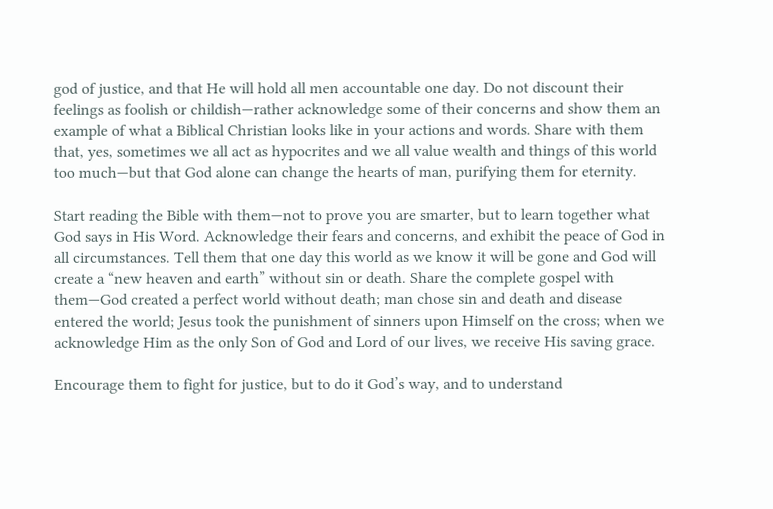god of justice, and that He will hold all men accountable one day. Do not discount their feelings as foolish or childish—rather acknowledge some of their concerns and show them an example of what a Biblical Christian looks like in your actions and words. Share with them that, yes, sometimes we all act as hypocrites and we all value wealth and things of this world too much—but that God alone can change the hearts of man, purifying them for eternity.

Start reading the Bible with them—not to prove you are smarter, but to learn together what God says in His Word. Acknowledge their fears and concerns, and exhibit the peace of God in all circumstances. Tell them that one day this world as we know it will be gone and God will create a “new heaven and earth” without sin or death. Share the complete gospel with them—God created a perfect world without death; man chose sin and death and disease entered the world; Jesus took the punishment of sinners upon Himself on the cross; when we acknowledge Him as the only Son of God and Lord of our lives, we receive His saving grace.

Encourage them to fight for justice, but to do it God’s way, and to understand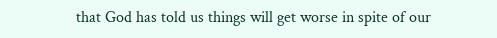that God has told us things will get worse in spite of our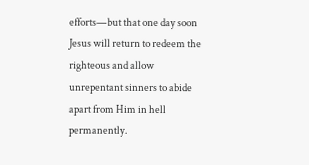efforts—but that one day soon Jesus will return to redeem the righteous and allow unrepentant sinners to abide apart from Him in hell permanently.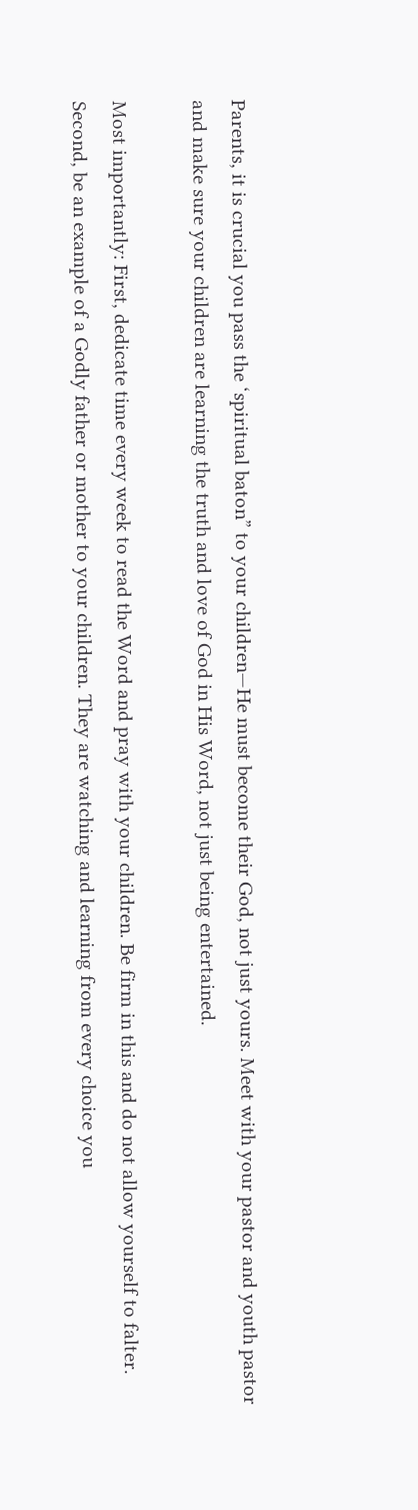Parents, it is crucial you pass the ‘spiritual baton” to your children—He must become their God, not just yours. Meet with your pastor and youth pastor and make sure your children are learning the truth and love of God in His Word, not just being entertained.

Most importantly: First, dedicate time every week to read the Word and pray with your children. Be firm in this and do not allow yourself to falter. Second, be an example of a Godly father or mother to your children. They are watching and learning from every choice you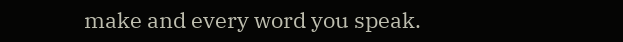make and every word you speak.